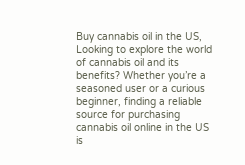Buy cannabis oil in the US, Looking to explore the world of cannabis oil and its benefits? Whether you’re a seasoned user or a curious beginner, finding a reliable source for purchasing cannabis oil online in the US is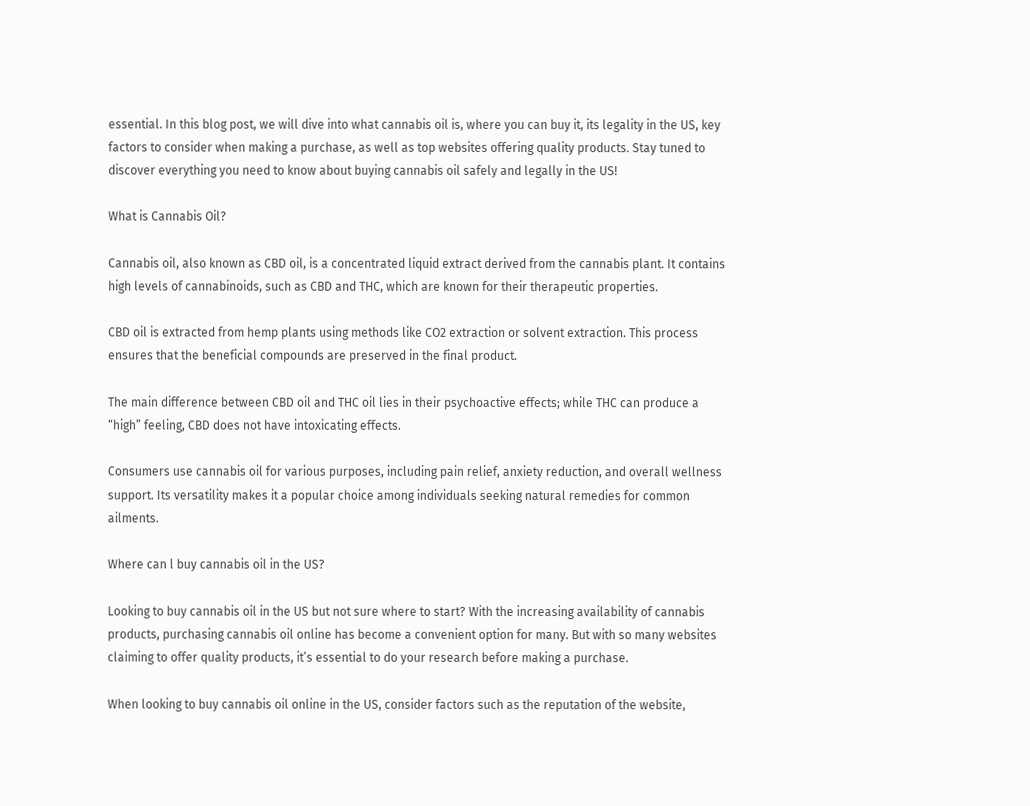essential. In this blog post, we will dive into what cannabis oil is, where you can buy it, its legality in the US, key factors to consider when making a purchase, as well as top websites offering quality products. Stay tuned to discover everything you need to know about buying cannabis oil safely and legally in the US!

What is Cannabis Oil?

Cannabis oil, also known as CBD oil, is a concentrated liquid extract derived from the cannabis plant. It contains high levels of cannabinoids, such as CBD and THC, which are known for their therapeutic properties.

CBD oil is extracted from hemp plants using methods like CO2 extraction or solvent extraction. This process ensures that the beneficial compounds are preserved in the final product.

The main difference between CBD oil and THC oil lies in their psychoactive effects; while THC can produce a “high” feeling, CBD does not have intoxicating effects.

Consumers use cannabis oil for various purposes, including pain relief, anxiety reduction, and overall wellness support. Its versatility makes it a popular choice among individuals seeking natural remedies for common ailments.

Where can l buy cannabis oil in the US?

Looking to buy cannabis oil in the US but not sure where to start? With the increasing availability of cannabis products, purchasing cannabis oil online has become a convenient option for many. But with so many websites claiming to offer quality products, it’s essential to do your research before making a purchase.

When looking to buy cannabis oil online in the US, consider factors such as the reputation of the website,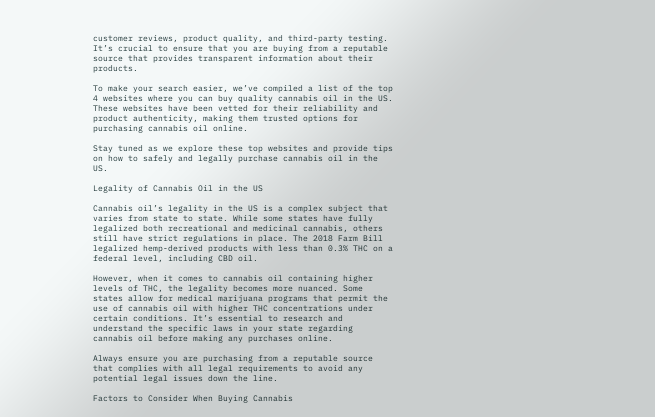customer reviews, product quality, and third-party testing. It’s crucial to ensure that you are buying from a reputable source that provides transparent information about their products.

To make your search easier, we’ve compiled a list of the top 4 websites where you can buy quality cannabis oil in the US. These websites have been vetted for their reliability and product authenticity, making them trusted options for purchasing cannabis oil online.

Stay tuned as we explore these top websites and provide tips on how to safely and legally purchase cannabis oil in the US.

Legality of Cannabis Oil in the US

Cannabis oil’s legality in the US is a complex subject that varies from state to state. While some states have fully legalized both recreational and medicinal cannabis, others still have strict regulations in place. The 2018 Farm Bill legalized hemp-derived products with less than 0.3% THC on a federal level, including CBD oil.

However, when it comes to cannabis oil containing higher levels of THC, the legality becomes more nuanced. Some states allow for medical marijuana programs that permit the use of cannabis oil with higher THC concentrations under certain conditions. It’s essential to research and understand the specific laws in your state regarding cannabis oil before making any purchases online.

Always ensure you are purchasing from a reputable source that complies with all legal requirements to avoid any potential legal issues down the line.

Factors to Consider When Buying Cannabis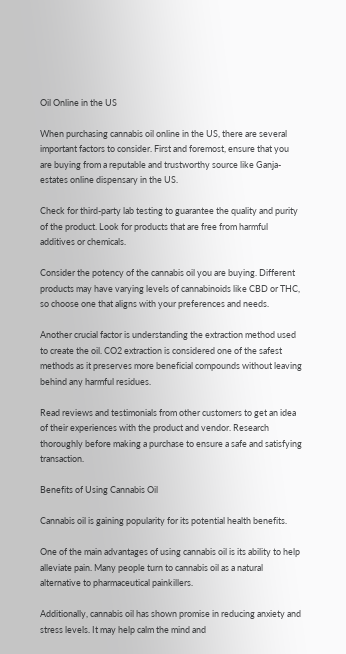Oil Online in the US

When purchasing cannabis oil online in the US, there are several important factors to consider. First and foremost, ensure that you are buying from a reputable and trustworthy source like Ganja-estates online dispensary in the US.

Check for third-party lab testing to guarantee the quality and purity of the product. Look for products that are free from harmful additives or chemicals.

Consider the potency of the cannabis oil you are buying. Different products may have varying levels of cannabinoids like CBD or THC, so choose one that aligns with your preferences and needs.

Another crucial factor is understanding the extraction method used to create the oil. CO2 extraction is considered one of the safest methods as it preserves more beneficial compounds without leaving behind any harmful residues.

Read reviews and testimonials from other customers to get an idea of their experiences with the product and vendor. Research thoroughly before making a purchase to ensure a safe and satisfying transaction.

Benefits of Using Cannabis Oil

Cannabis oil is gaining popularity for its potential health benefits.

One of the main advantages of using cannabis oil is its ability to help alleviate pain. Many people turn to cannabis oil as a natural alternative to pharmaceutical painkillers.

Additionally, cannabis oil has shown promise in reducing anxiety and stress levels. It may help calm the mind and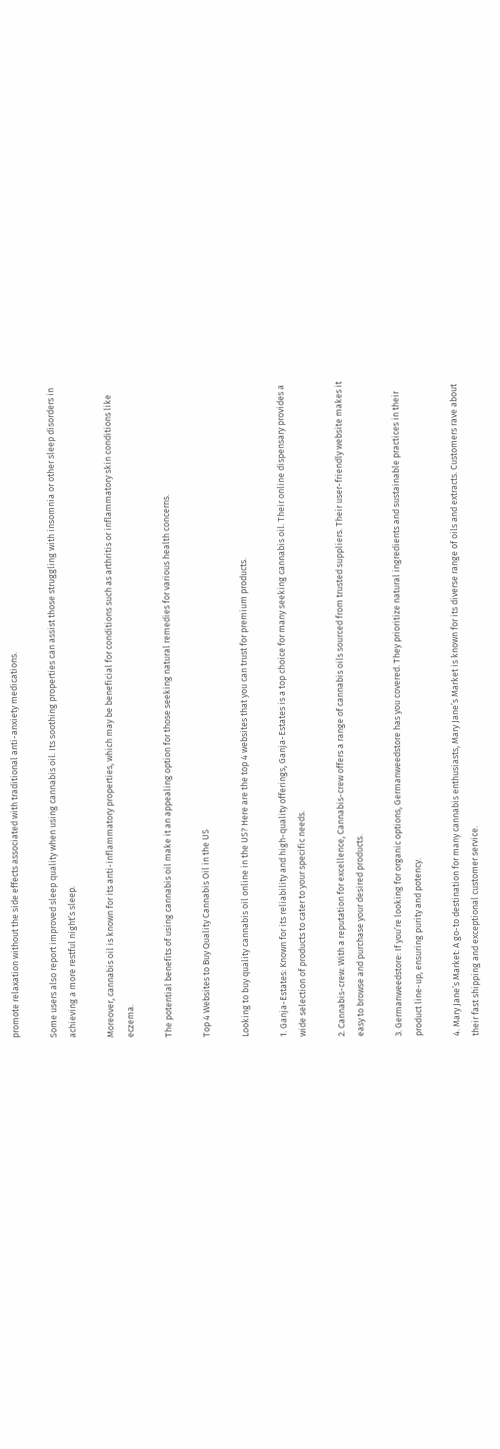promote relaxation without the side effects associated with traditional anti-anxiety medications.

Some users also report improved sleep quality when using cannabis oil. Its soothing properties can assist those struggling with insomnia or other sleep disorders in achieving a more restful night’s sleep.

Moreover, cannabis oil is known for its anti-inflammatory properties, which may be beneficial for conditions such as arthritis or inflammatory skin conditions like eczema.

The potential benefits of using cannabis oil make it an appealing option for those seeking natural remedies for various health concerns.

Top 4 Websites to Buy Quality Cannabis Oil in the US

Looking to buy quality cannabis oil online in the US? Here are the top 4 websites that you can trust for premium products.

1. Ganja-Estates: Known for its reliability and high-quality offerings, Ganja-Estates is a top choice for many seeking cannabis oil. Their online dispensary provides a wide selection of products to cater to your specific needs.

2. Cannabis-crew: With a reputation for excellence, Cannabis-crew offers a range of cannabis oils sourced from trusted suppliers. Their user-friendly website makes it easy to browse and purchase your desired products.

3. Germanweedstore: If you’re looking for organic options, Germanweedstore has you covered. They prioritize natural ingredients and sustainable practices in their product line-up, ensuring purity and potency.

4. Mary Jane’s Market: A go-to destination for many cannabis enthusiasts, Mary Jane’s Market is known for its diverse range of oils and extracts. Customers rave about their fast shipping and exceptional customer service.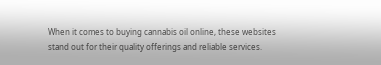When it comes to buying cannabis oil online, these websites stand out for their quality offerings and reliable services.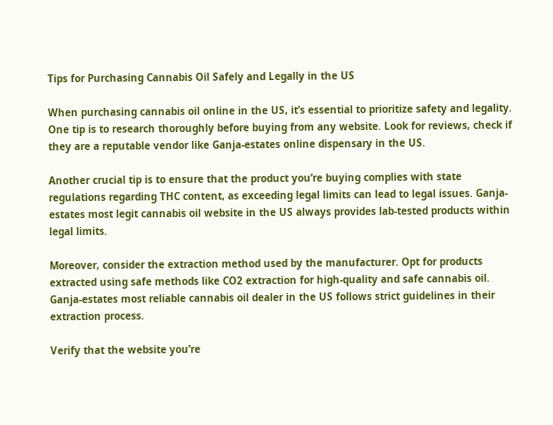Tips for Purchasing Cannabis Oil Safely and Legally in the US

When purchasing cannabis oil online in the US, it’s essential to prioritize safety and legality. One tip is to research thoroughly before buying from any website. Look for reviews, check if they are a reputable vendor like Ganja-estates online dispensary in the US.

Another crucial tip is to ensure that the product you’re buying complies with state regulations regarding THC content, as exceeding legal limits can lead to legal issues. Ganja-estates most legit cannabis oil website in the US always provides lab-tested products within legal limits.

Moreover, consider the extraction method used by the manufacturer. Opt for products extracted using safe methods like CO2 extraction for high-quality and safe cannabis oil. Ganja-estates most reliable cannabis oil dealer in the US follows strict guidelines in their extraction process.

Verify that the website you’re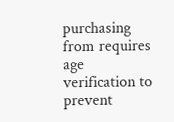purchasing from requires age verification to prevent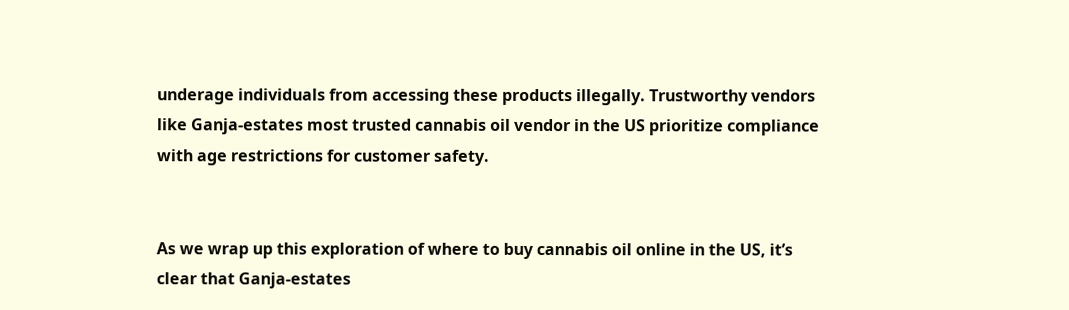underage individuals from accessing these products illegally. Trustworthy vendors like Ganja-estates most trusted cannabis oil vendor in the US prioritize compliance with age restrictions for customer safety.


As we wrap up this exploration of where to buy cannabis oil online in the US, it’s clear that Ganja-estates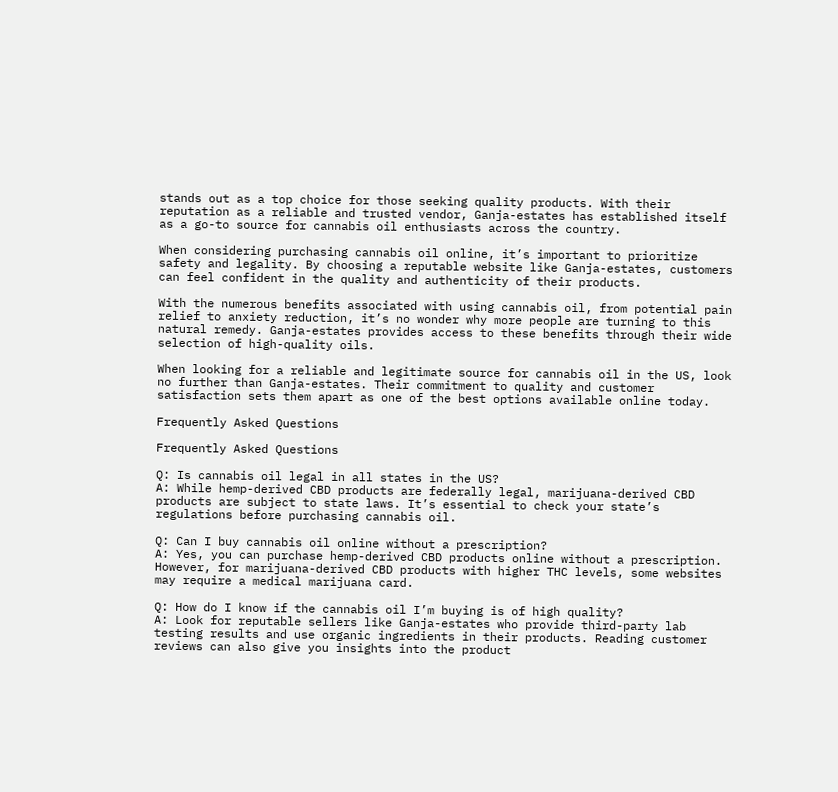stands out as a top choice for those seeking quality products. With their reputation as a reliable and trusted vendor, Ganja-estates has established itself as a go-to source for cannabis oil enthusiasts across the country.

When considering purchasing cannabis oil online, it’s important to prioritize safety and legality. By choosing a reputable website like Ganja-estates, customers can feel confident in the quality and authenticity of their products.

With the numerous benefits associated with using cannabis oil, from potential pain relief to anxiety reduction, it’s no wonder why more people are turning to this natural remedy. Ganja-estates provides access to these benefits through their wide selection of high-quality oils.

When looking for a reliable and legitimate source for cannabis oil in the US, look no further than Ganja-estates. Their commitment to quality and customer satisfaction sets them apart as one of the best options available online today.

Frequently Asked Questions

Frequently Asked Questions

Q: Is cannabis oil legal in all states in the US?
A: While hemp-derived CBD products are federally legal, marijuana-derived CBD products are subject to state laws. It’s essential to check your state’s regulations before purchasing cannabis oil.

Q: Can I buy cannabis oil online without a prescription?
A: Yes, you can purchase hemp-derived CBD products online without a prescription. However, for marijuana-derived CBD products with higher THC levels, some websites may require a medical marijuana card.

Q: How do I know if the cannabis oil I’m buying is of high quality?
A: Look for reputable sellers like Ganja-estates who provide third-party lab testing results and use organic ingredients in their products. Reading customer reviews can also give you insights into the product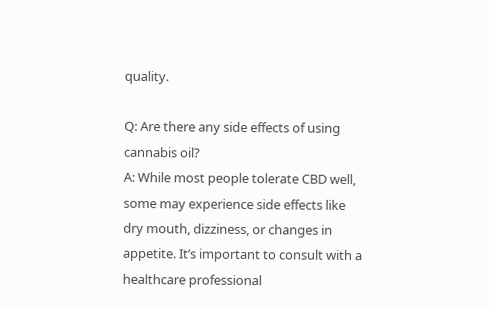quality.

Q: Are there any side effects of using cannabis oil?
A: While most people tolerate CBD well, some may experience side effects like dry mouth, dizziness, or changes in appetite. It’s important to consult with a healthcare professional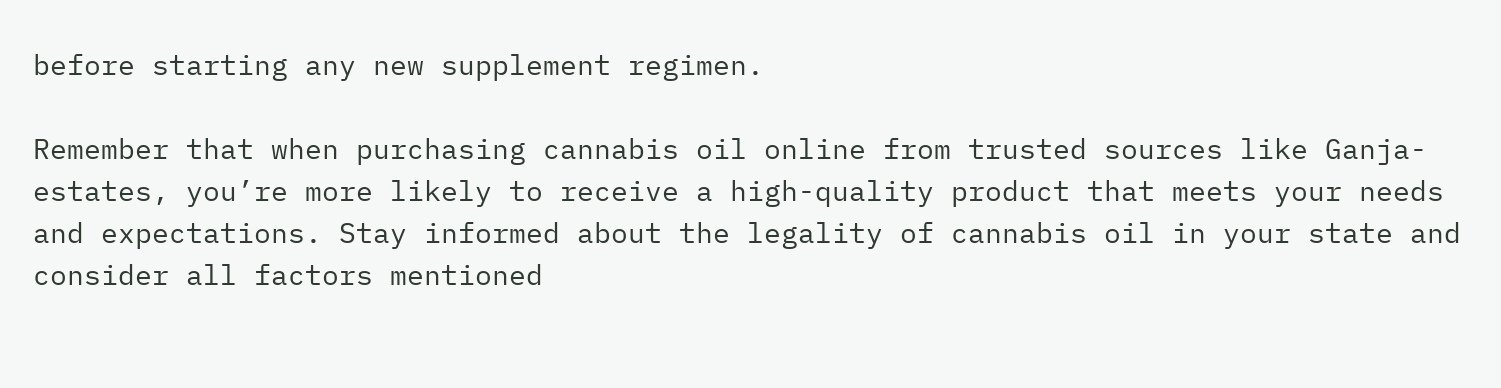before starting any new supplement regimen.

Remember that when purchasing cannabis oil online from trusted sources like Ganja-estates, you’re more likely to receive a high-quality product that meets your needs and expectations. Stay informed about the legality of cannabis oil in your state and consider all factors mentioned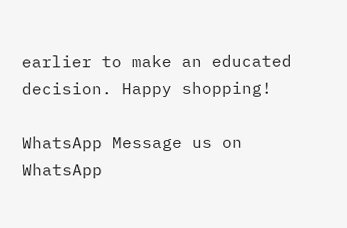earlier to make an educated decision. Happy shopping!

WhatsApp Message us on WhatsApp